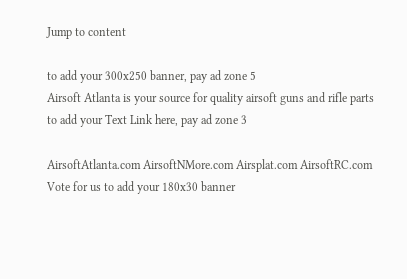Jump to content

to add your 300x250 banner, pay ad zone 5
Airsoft Atlanta is your source for quality airsoft guns and rifle parts
to add your Text Link here, pay ad zone 3

AirsoftAtlanta.com AirsoftNMore.com Airsplat.com AirsoftRC.com
Vote for us to add your 180x30 banner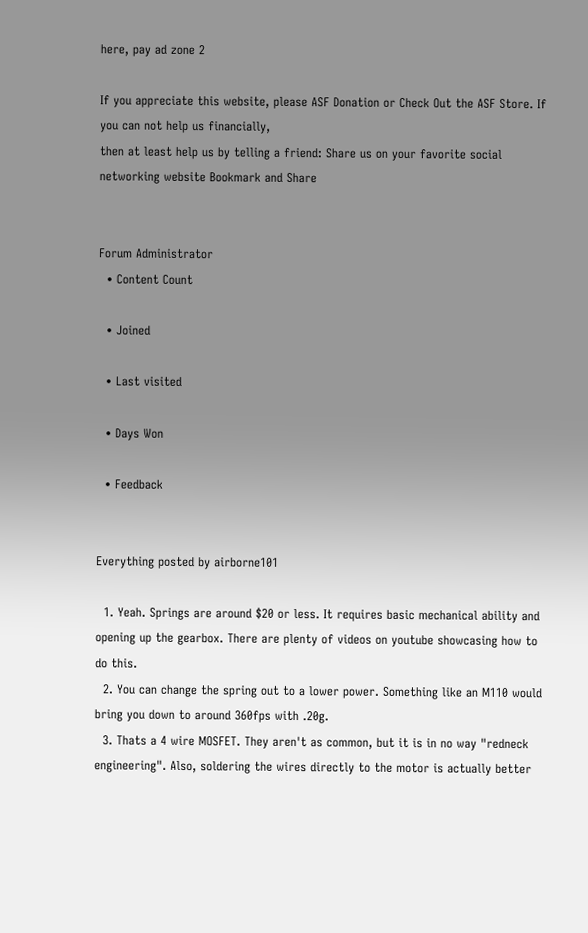here, pay ad zone 2

If you appreciate this website, please ASF Donation or Check Out the ASF Store. If you can not help us financially,
then at least help us by telling a friend: Share us on your favorite social networking website Bookmark and Share


Forum Administrator
  • Content Count

  • Joined

  • Last visited

  • Days Won

  • Feedback


Everything posted by airborne101

  1. Yeah. Springs are around $20 or less. It requires basic mechanical ability and opening up the gearbox. There are plenty of videos on youtube showcasing how to do this.
  2. You can change the spring out to a lower power. Something like an M110 would bring you down to around 360fps with .20g.
  3. Thats a 4 wire MOSFET. They aren't as common, but it is in no way "redneck engineering". Also, soldering the wires directly to the motor is actually better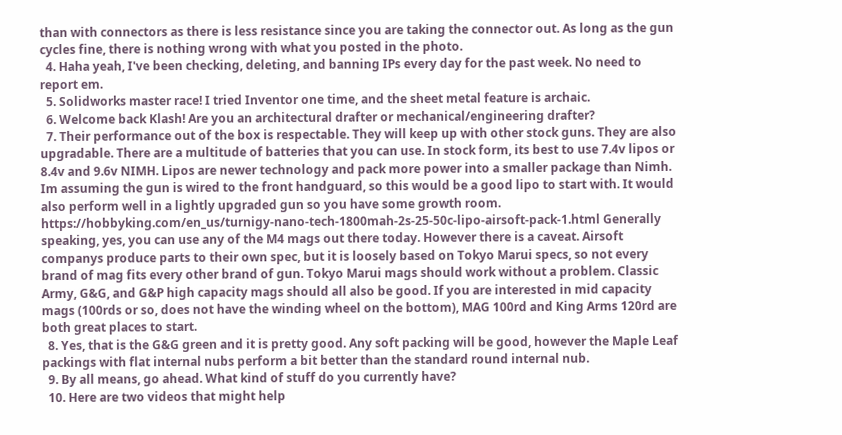than with connectors as there is less resistance since you are taking the connector out. As long as the gun cycles fine, there is nothing wrong with what you posted in the photo.
  4. Haha yeah, I've been checking, deleting, and banning IPs every day for the past week. No need to report em.
  5. Solidworks master race! I tried Inventor one time, and the sheet metal feature is archaic.
  6. Welcome back Klash! Are you an architectural drafter or mechanical/engineering drafter?
  7. Their performance out of the box is respectable. They will keep up with other stock guns. They are also upgradable. There are a multitude of batteries that you can use. In stock form, its best to use 7.4v lipos or 8.4v and 9.6v NIMH. Lipos are newer technology and pack more power into a smaller package than Nimh. Im assuming the gun is wired to the front handguard, so this would be a good lipo to start with. It would also perform well in a lightly upgraded gun so you have some growth room. https://hobbyking.com/en_us/turnigy-nano-tech-1800mah-2s-25-50c-lipo-airsoft-pack-1.html Generally speaking, yes, you can use any of the M4 mags out there today. However there is a caveat. Airsoft companys produce parts to their own spec, but it is loosely based on Tokyo Marui specs, so not every brand of mag fits every other brand of gun. Tokyo Marui mags should work without a problem. Classic Army, G&G, and G&P high capacity mags should all also be good. If you are interested in mid capacity mags (100rds or so, does not have the winding wheel on the bottom), MAG 100rd and King Arms 120rd are both great places to start.
  8. Yes, that is the G&G green and it is pretty good. Any soft packing will be good, however the Maple Leaf packings with flat internal nubs perform a bit better than the standard round internal nub.
  9. By all means, go ahead. What kind of stuff do you currently have?
  10. Here are two videos that might help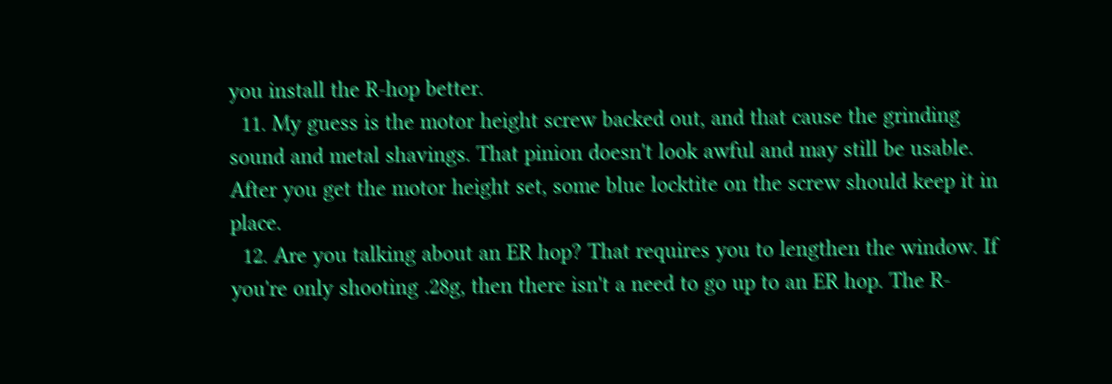you install the R-hop better.
  11. My guess is the motor height screw backed out, and that cause the grinding sound and metal shavings. That pinion doesn't look awful and may still be usable. After you get the motor height set, some blue locktite on the screw should keep it in place.
  12. Are you talking about an ER hop? That requires you to lengthen the window. If you're only shooting .28g, then there isn't a need to go up to an ER hop. The R-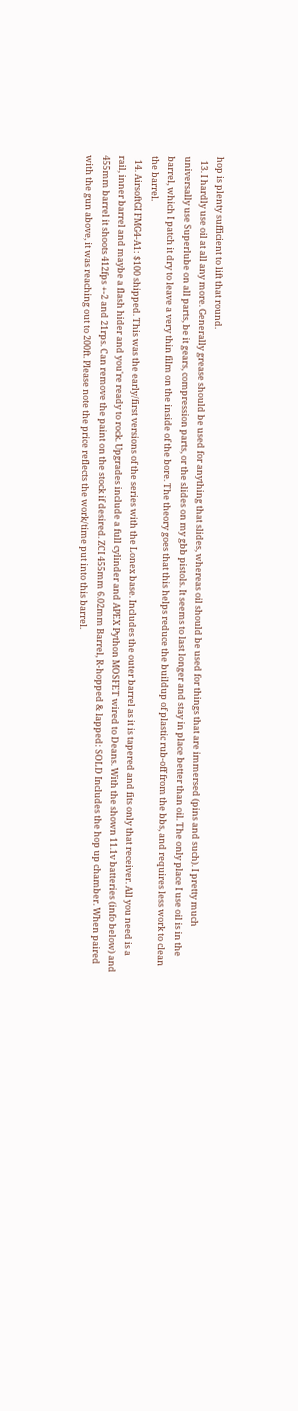hop is plenty sufficient to lift that round.
  13. I hardly use oil at all any more. Generally grease should be used for anything that slides, whereas oil should be used for things that are immersed (pins and such). I pretty much universally use Superlube on all parts, be it gears, compression parts, or the slides on my gbb pistols. It seems to last longer and stay in place better than oil. The only place I use oil is in the barrel, which I patch it dry to leave a very thin film on the inside of the bore. The theory goes that this helps reduce the buildup of plastic rub-off from the bbs, and requires less work to clean the barrel.
  14. AirsoftGI FMG4-A1: $100 shipped. This was the early/first versions of the series with the Lonex base. Includes the outer barrel as it is tapered and fits only that receiver. All you need is a rail, inner barrel and maybe a flash hider and you're ready to rock. Upgrades include a full cylinder and APEX Python MOSFET wired to Deans. With the shown 11.1v batteries (info below) and 455mm barrel it shoots 412fps +-2 and 21rps. Can remove the paint on the stock if desired. ZCI 455mm 6.02mm Barrel, R-hopped & lapped: SOLD Includes the hop up chamber. When paired with the gun above, it was reaching out to 200ft. Please note the price reflects the work/time put into this barrel.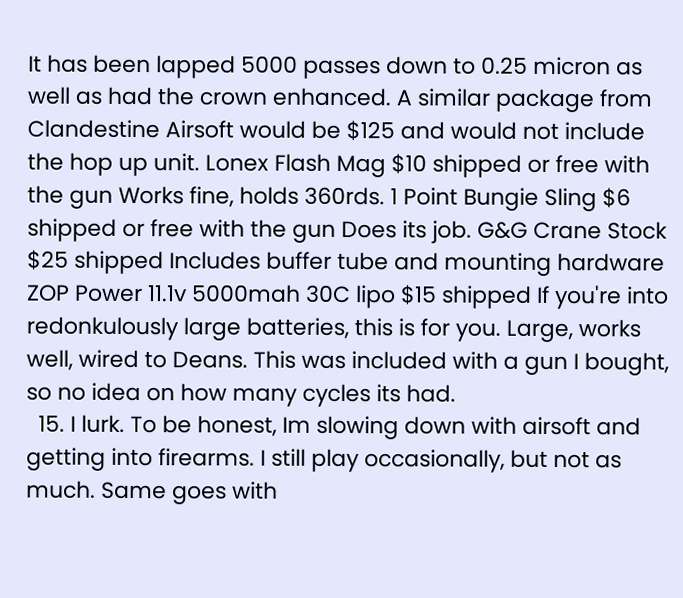It has been lapped 5000 passes down to 0.25 micron as well as had the crown enhanced. A similar package from Clandestine Airsoft would be $125 and would not include the hop up unit. Lonex Flash Mag $10 shipped or free with the gun Works fine, holds 360rds. 1 Point Bungie Sling $6 shipped or free with the gun Does its job. G&G Crane Stock $25 shipped Includes buffer tube and mounting hardware ZOP Power 11.1v 5000mah 30C lipo $15 shipped If you're into redonkulously large batteries, this is for you. Large, works well, wired to Deans. This was included with a gun I bought, so no idea on how many cycles its had.
  15. I lurk. To be honest, Im slowing down with airsoft and getting into firearms. I still play occasionally, but not as much. Same goes with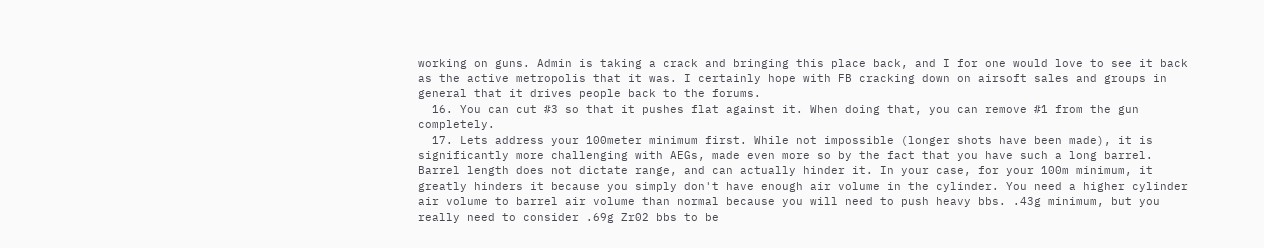working on guns. Admin is taking a crack and bringing this place back, and I for one would love to see it back as the active metropolis that it was. I certainly hope with FB cracking down on airsoft sales and groups in general that it drives people back to the forums.
  16. You can cut #3 so that it pushes flat against it. When doing that, you can remove #1 from the gun completely.
  17. Lets address your 100meter minimum first. While not impossible (longer shots have been made), it is significantly more challenging with AEGs, made even more so by the fact that you have such a long barrel. Barrel length does not dictate range, and can actually hinder it. In your case, for your 100m minimum, it greatly hinders it because you simply don't have enough air volume in the cylinder. You need a higher cylinder air volume to barrel air volume than normal because you will need to push heavy bbs. .43g minimum, but you really need to consider .69g Zr02 bbs to be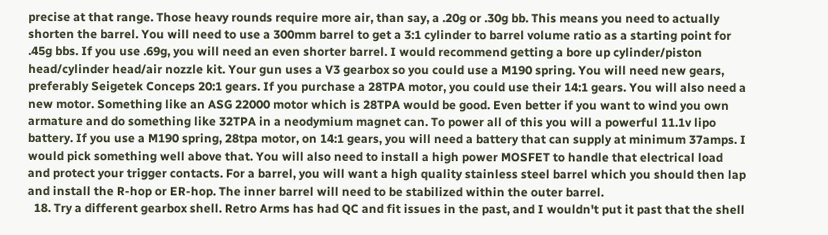precise at that range. Those heavy rounds require more air, than say, a .20g or .30g bb. This means you need to actually shorten the barrel. You will need to use a 300mm barrel to get a 3:1 cylinder to barrel volume ratio as a starting point for .45g bbs. If you use .69g, you will need an even shorter barrel. I would recommend getting a bore up cylinder/piston head/cylinder head/air nozzle kit. Your gun uses a V3 gearbox so you could use a M190 spring. You will need new gears, preferably Seigetek Conceps 20:1 gears. If you purchase a 28TPA motor, you could use their 14:1 gears. You will also need a new motor. Something like an ASG 22000 motor which is 28TPA would be good. Even better if you want to wind you own armature and do something like 32TPA in a neodymium magnet can. To power all of this you will a powerful 11.1v lipo battery. If you use a M190 spring, 28tpa motor, on 14:1 gears, you will need a battery that can supply at minimum 37amps. I would pick something well above that. You will also need to install a high power MOSFET to handle that electrical load and protect your trigger contacts. For a barrel, you will want a high quality stainless steel barrel which you should then lap and install the R-hop or ER-hop. The inner barrel will need to be stabilized within the outer barrel.
  18. Try a different gearbox shell. Retro Arms has had QC and fit issues in the past, and I wouldn't put it past that the shell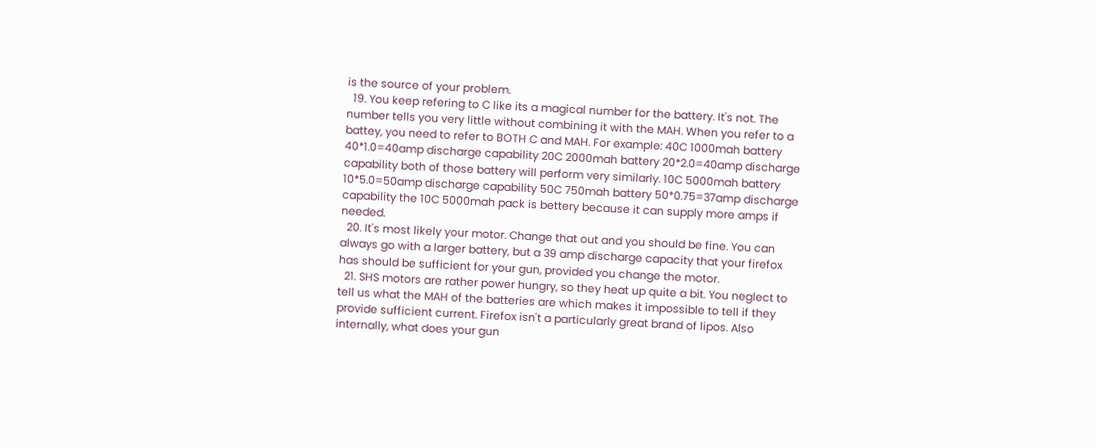is the source of your problem.
  19. You keep refering to C like its a magical number for the battery. It's not. The number tells you very little without combining it with the MAH. When you refer to a battey, you need to refer to BOTH C and MAH. For example: 40C 1000mah battery 40*1.0=40amp discharge capability 20C 2000mah battery 20*2.0=40amp discharge capability both of those battery will perform very similarly. 10C 5000mah battery 10*5.0=50amp discharge capability 50C 750mah battery 50*0.75=37amp discharge capability the 10C 5000mah pack is bettery because it can supply more amps if needed.
  20. It's most likely your motor. Change that out and you should be fine. You can always go with a larger battery, but a 39 amp discharge capacity that your firefox has should be sufficient for your gun, provided you change the motor.
  21. SHS motors are rather power hungry, so they heat up quite a bit. You neglect to tell us what the MAH of the batteries are which makes it impossible to tell if they provide sufficient current. Firefox isn't a particularly great brand of lipos. Also internally, what does your gun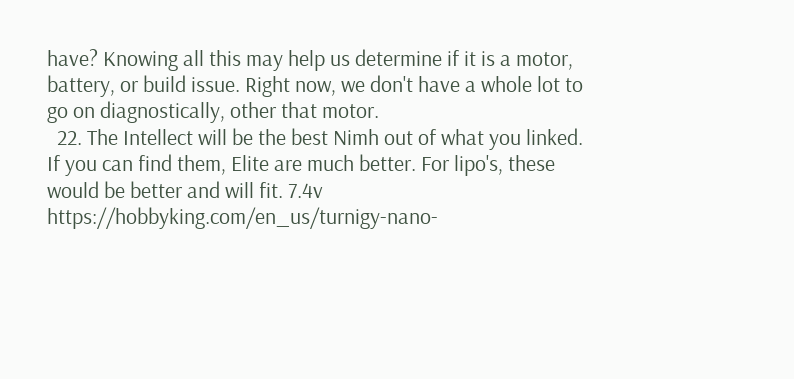have? Knowing all this may help us determine if it is a motor, battery, or build issue. Right now, we don't have a whole lot to go on diagnostically, other that motor.
  22. The Intellect will be the best Nimh out of what you linked. If you can find them, Elite are much better. For lipo's, these would be better and will fit. 7.4v https://hobbyking.com/en_us/turnigy-nano-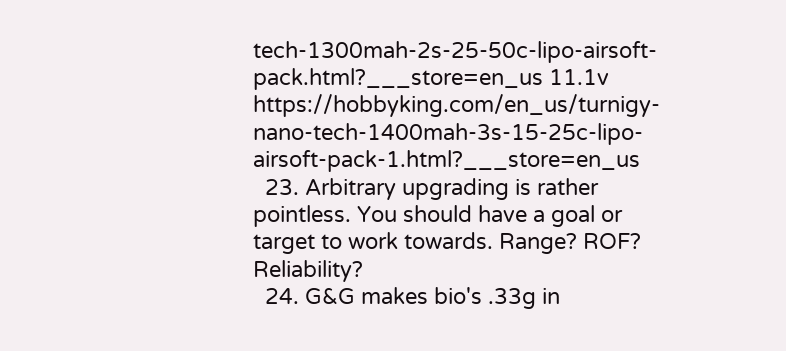tech-1300mah-2s-25-50c-lipo-airsoft-pack.html?___store=en_us 11.1v https://hobbyking.com/en_us/turnigy-nano-tech-1400mah-3s-15-25c-lipo-airsoft-pack-1.html?___store=en_us
  23. Arbitrary upgrading is rather pointless. You should have a goal or target to work towards. Range? ROF? Reliability?
  24. G&G makes bio's .33g in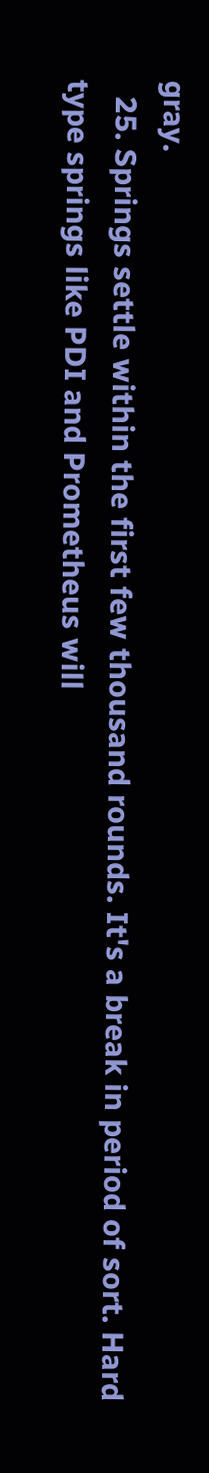gray.
  25. Springs settle within the first few thousand rounds. It's a break in period of sort. Hard type springs like PDI and Prometheus will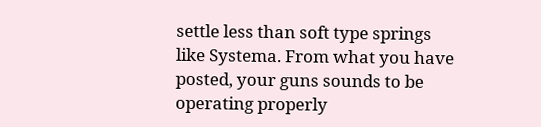settle less than soft type springs like Systema. From what you have posted, your guns sounds to be operating properly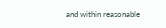and within reasonable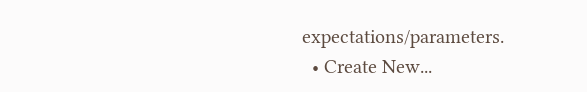expectations/parameters.
  • Create New...